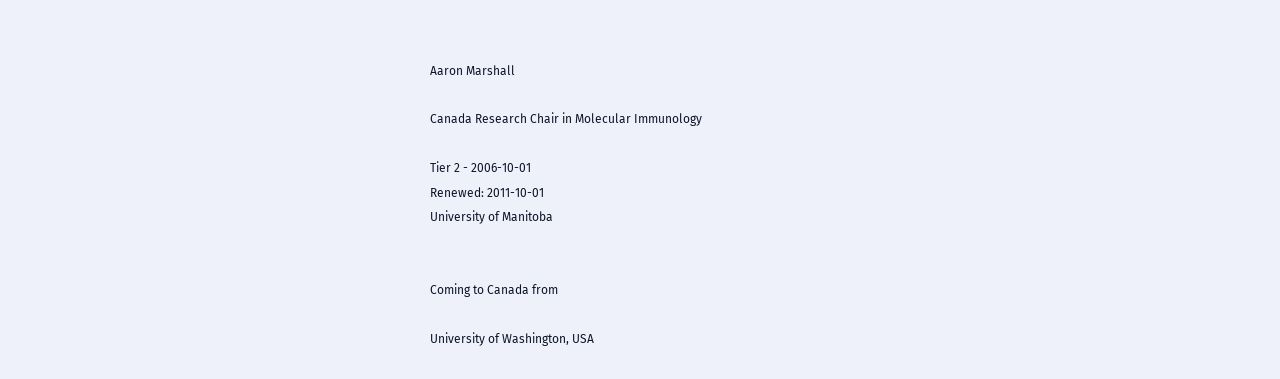Aaron Marshall

Canada Research Chair in Molecular Immunology

Tier 2 - 2006-10-01
Renewed: 2011-10-01
University of Manitoba


Coming to Canada from

University of Washington, USA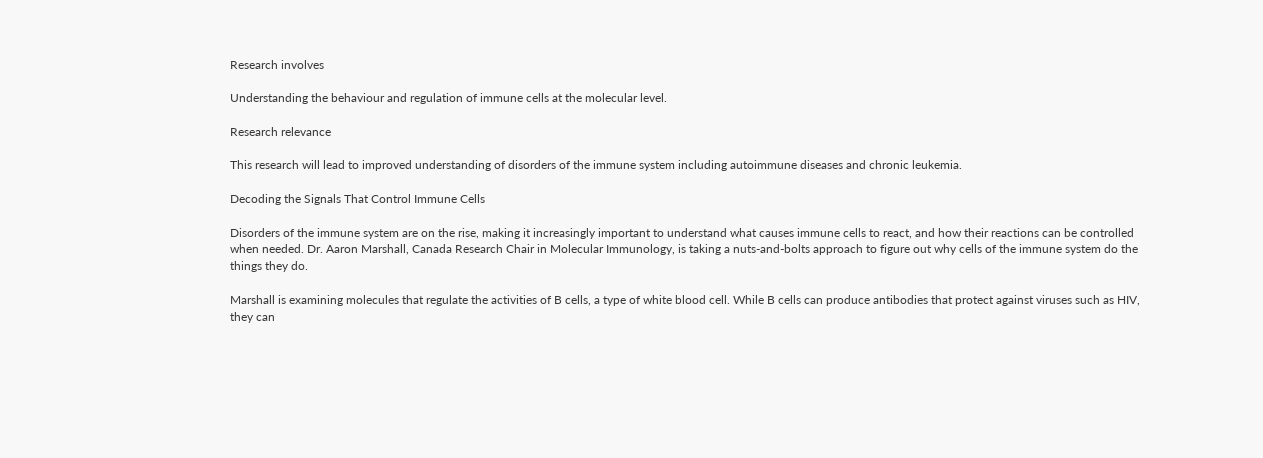Research involves

Understanding the behaviour and regulation of immune cells at the molecular level.

Research relevance

This research will lead to improved understanding of disorders of the immune system including autoimmune diseases and chronic leukemia.

Decoding the Signals That Control Immune Cells

Disorders of the immune system are on the rise, making it increasingly important to understand what causes immune cells to react, and how their reactions can be controlled when needed. Dr. Aaron Marshall, Canada Research Chair in Molecular Immunology, is taking a nuts-and-bolts approach to figure out why cells of the immune system do the things they do.

Marshall is examining molecules that regulate the activities of B cells, a type of white blood cell. While B cells can produce antibodies that protect against viruses such as HIV, they can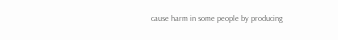cause harm in some people by producing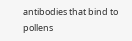antibodies that bind to pollens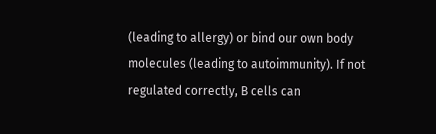(leading to allergy) or bind our own body molecules (leading to autoimmunity). If not regulated correctly, B cells can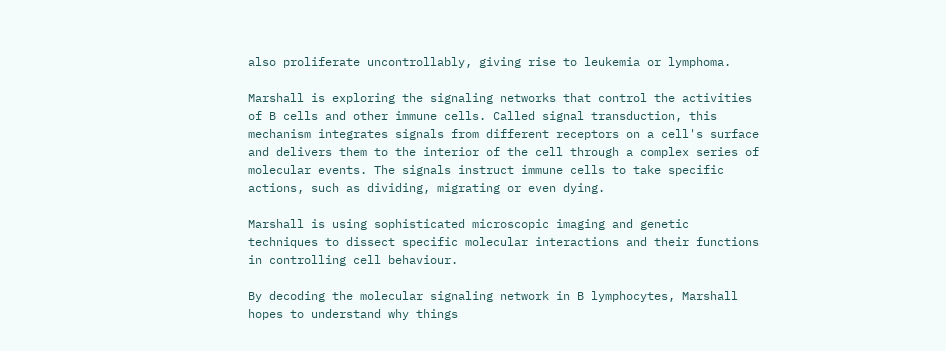also proliferate uncontrollably, giving rise to leukemia or lymphoma.

Marshall is exploring the signaling networks that control the activities of B cells and other immune cells. Called signal transduction, this mechanism integrates signals from different receptors on a cell's surface and delivers them to the interior of the cell through a complex series of molecular events. The signals instruct immune cells to take specific actions, such as dividing, migrating or even dying.

Marshall is using sophisticated microscopic imaging and genetic techniques to dissect specific molecular interactions and their functions in controlling cell behaviour.

By decoding the molecular signaling network in B lymphocytes, Marshall hopes to understand why things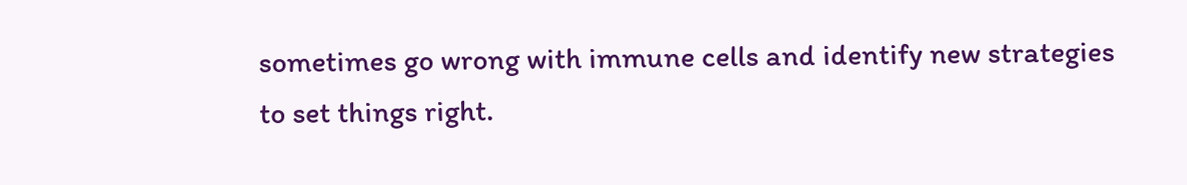sometimes go wrong with immune cells and identify new strategies to set things right.